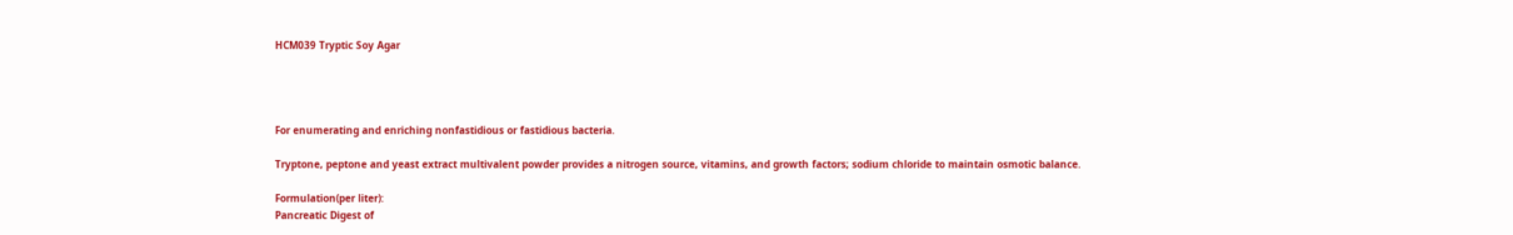HCM039 Tryptic Soy Agar




For enumerating and enriching nonfastidious or fastidious bacteria.

Tryptone, peptone and yeast extract multivalent powder provides a nitrogen source, vitamins, and growth factors; sodium chloride to maintain osmotic balance.

Formulation(per liter):
Pancreatic Digest of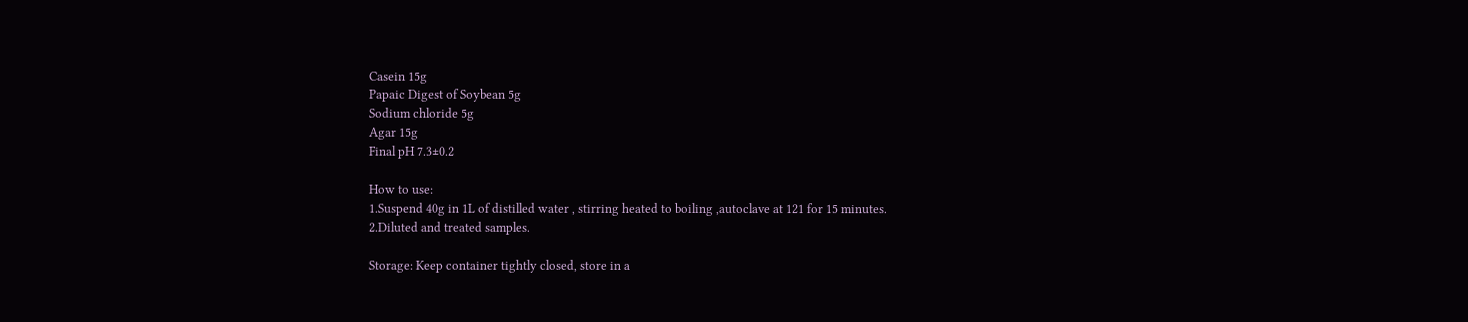Casein 15g
Papaic Digest of Soybean 5g
Sodium chloride 5g
Agar 15g
Final pH 7.3±0.2

How to use:
1.Suspend 40g in 1L of distilled water , stirring heated to boiling ,autoclave at 121 for 15 minutes.
2.Diluted and treated samples.

Storage: Keep container tightly closed, store in a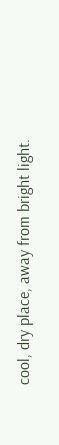cool, dry place, away from bright light.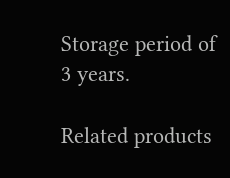Storage period of 3 years.

Related products